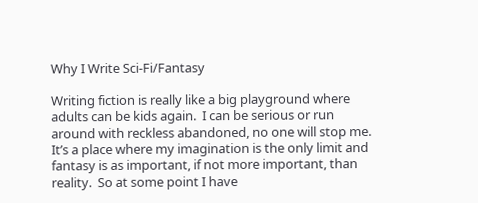Why I Write Sci-Fi/Fantasy

Writing fiction is really like a big playground where adults can be kids again.  I can be serious or run around with reckless abandoned, no one will stop me.  It’s a place where my imagination is the only limit and fantasy is as important, if not more important, than reality.  So at some point I have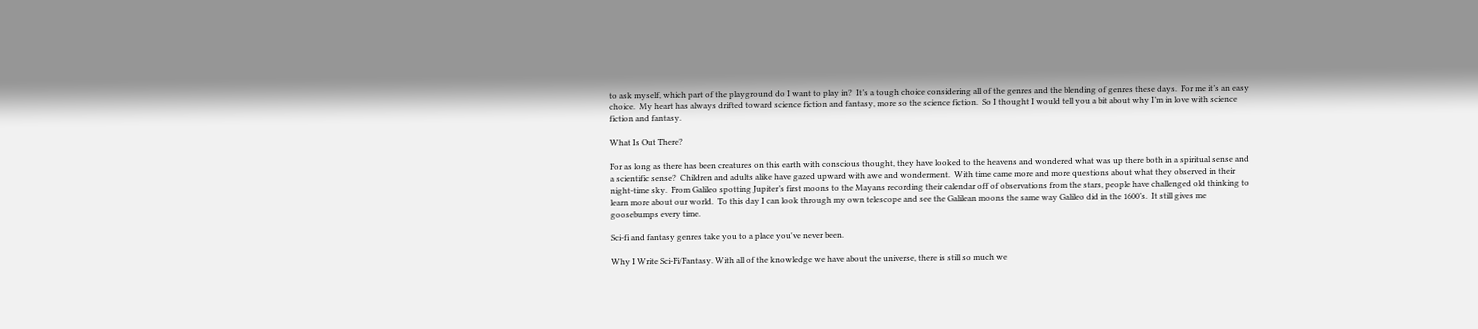to ask myself, which part of the playground do I want to play in?  It’s a tough choice considering all of the genres and the blending of genres these days.  For me it’s an easy choice.  My heart has always drifted toward science fiction and fantasy, more so the science fiction.  So I thought I would tell you a bit about why I’m in love with science fiction and fantasy.

What Is Out There?

For as long as there has been creatures on this earth with conscious thought, they have looked to the heavens and wondered what was up there both in a spiritual sense and a scientific sense?  Children and adults alike have gazed upward with awe and wonderment.  With time came more and more questions about what they observed in their night-time sky.  From Galileo spotting Jupiter’s first moons to the Mayans recording their calendar off of observations from the stars, people have challenged old thinking to learn more about our world.  To this day I can look through my own telescope and see the Galilean moons the same way Galileo did in the 1600’s.  It still gives me goosebumps every time.

Sci-fi and fantasy genres take you to a place you've never been.

Why I Write Sci-Fi/Fantasy. With all of the knowledge we have about the universe, there is still so much we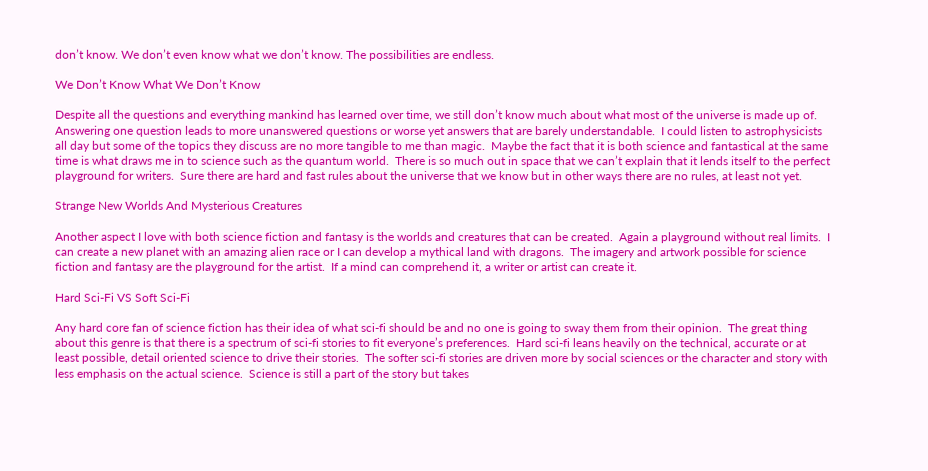don’t know. We don’t even know what we don’t know. The possibilities are endless.

We Don’t Know What We Don’t Know

Despite all the questions and everything mankind has learned over time, we still don’t know much about what most of the universe is made up of.  Answering one question leads to more unanswered questions or worse yet answers that are barely understandable.  I could listen to astrophysicists all day but some of the topics they discuss are no more tangible to me than magic.  Maybe the fact that it is both science and fantastical at the same time is what draws me in to science such as the quantum world.  There is so much out in space that we can’t explain that it lends itself to the perfect playground for writers.  Sure there are hard and fast rules about the universe that we know but in other ways there are no rules, at least not yet.

Strange New Worlds And Mysterious Creatures

Another aspect I love with both science fiction and fantasy is the worlds and creatures that can be created.  Again a playground without real limits.  I can create a new planet with an amazing alien race or I can develop a mythical land with dragons.  The imagery and artwork possible for science fiction and fantasy are the playground for the artist.  If a mind can comprehend it, a writer or artist can create it.

Hard Sci-Fi VS Soft Sci-Fi

Any hard core fan of science fiction has their idea of what sci-fi should be and no one is going to sway them from their opinion.  The great thing about this genre is that there is a spectrum of sci-fi stories to fit everyone’s preferences.  Hard sci-fi leans heavily on the technical, accurate or at least possible, detail oriented science to drive their stories.  The softer sci-fi stories are driven more by social sciences or the character and story with less emphasis on the actual science.  Science is still a part of the story but takes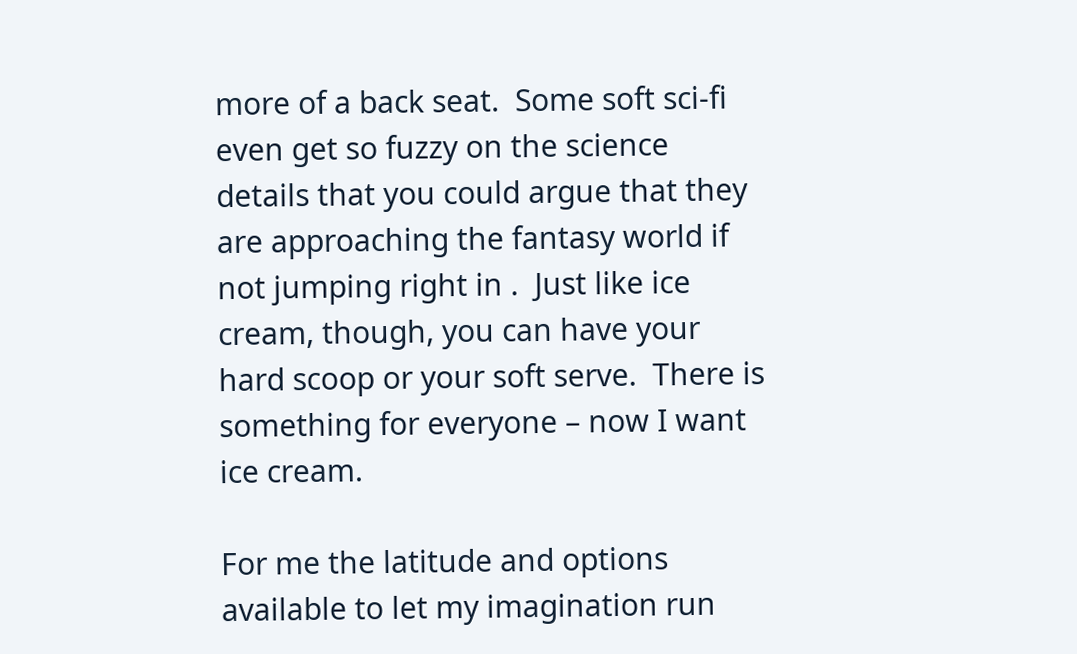more of a back seat.  Some soft sci-fi even get so fuzzy on the science details that you could argue that they are approaching the fantasy world if not jumping right in .  Just like ice cream, though, you can have your hard scoop or your soft serve.  There is something for everyone – now I want ice cream.

For me the latitude and options available to let my imagination run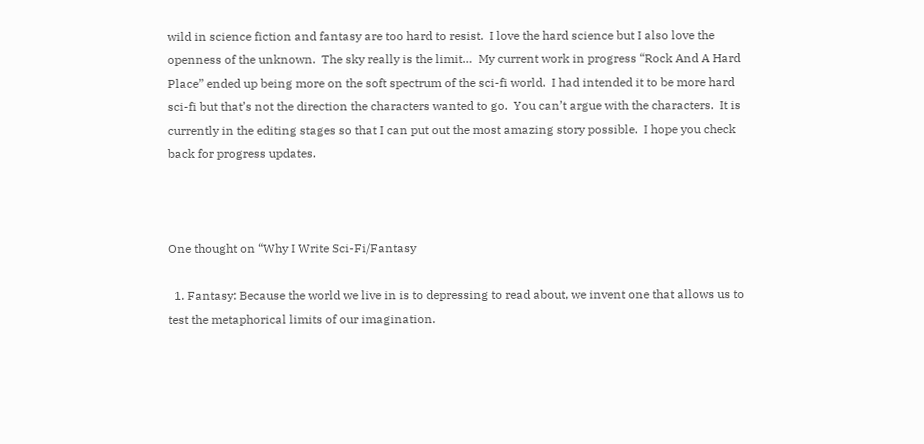wild in science fiction and fantasy are too hard to resist.  I love the hard science but I also love the openness of the unknown.  The sky really is the limit…  My current work in progress “Rock And A Hard Place” ended up being more on the soft spectrum of the sci-fi world.  I had intended it to be more hard sci-fi but that’s not the direction the characters wanted to go.  You can’t argue with the characters.  It is currently in the editing stages so that I can put out the most amazing story possible.  I hope you check back for progress updates.



One thought on “Why I Write Sci-Fi/Fantasy

  1. Fantasy: Because the world we live in is to depressing to read about, we invent one that allows us to test the metaphorical limits of our imagination.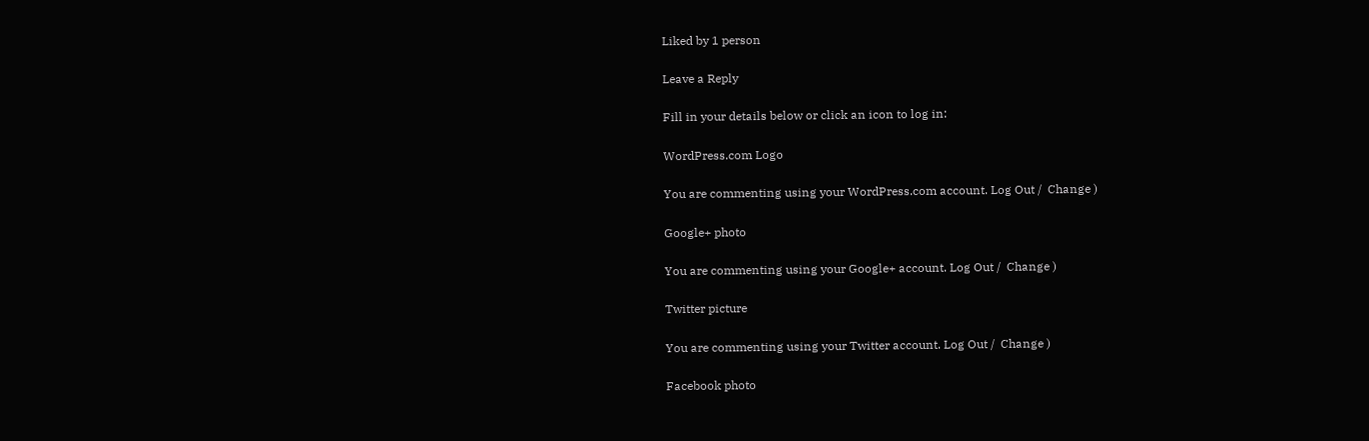Liked by 1 person

Leave a Reply

Fill in your details below or click an icon to log in:

WordPress.com Logo

You are commenting using your WordPress.com account. Log Out /  Change )

Google+ photo

You are commenting using your Google+ account. Log Out /  Change )

Twitter picture

You are commenting using your Twitter account. Log Out /  Change )

Facebook photo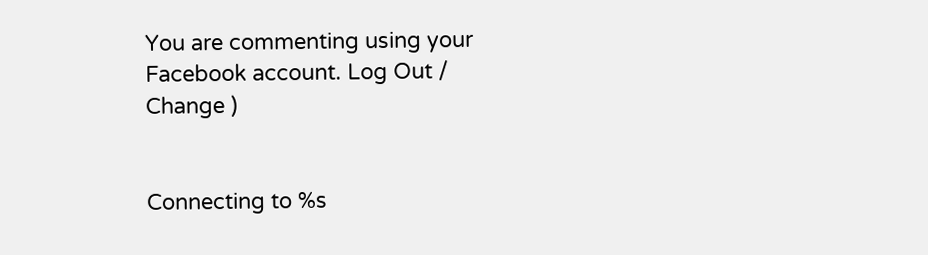You are commenting using your Facebook account. Log Out /  Change )


Connecting to %s